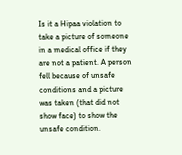Is it a Hipaa violation to take a picture of someone in a medical office if they are not a patient. A person fell because of unsafe conditions and a picture was taken (that did not show face) to show the unsafe condition.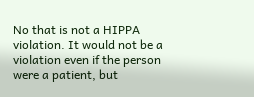No that is not a HIPPA violation. It would not be a violation even if the person were a patient, but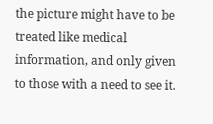the picture might have to be treated like medical information, and only given to those with a need to see it.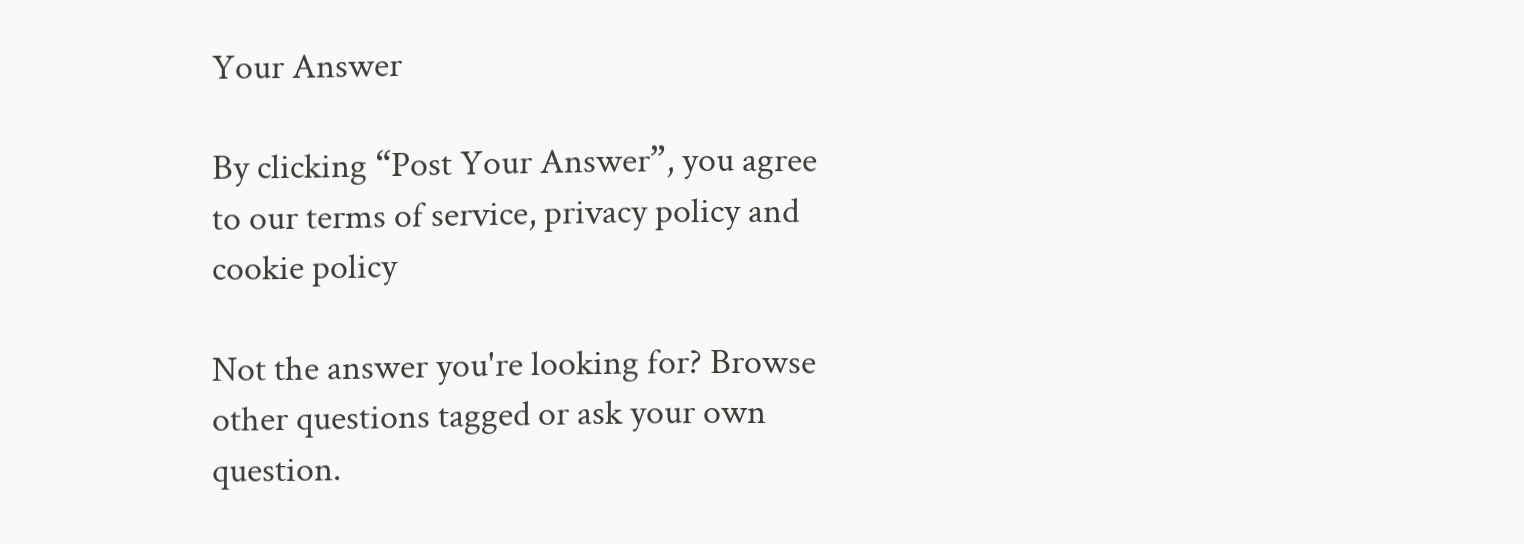Your Answer

By clicking “Post Your Answer”, you agree to our terms of service, privacy policy and cookie policy

Not the answer you're looking for? Browse other questions tagged or ask your own question.